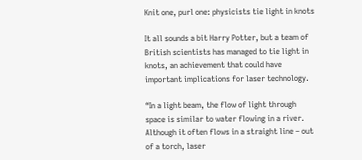Knit one, purl one: physicists tie light in knots

It all sounds a bit Harry Potter, but a team of British scientists has managed to tie light in knots, an achievement that could have important implications for laser technology.

“In a light beam, the flow of light through space is similar to water flowing in a river. Although it often flows in a straight line – out of a torch, laser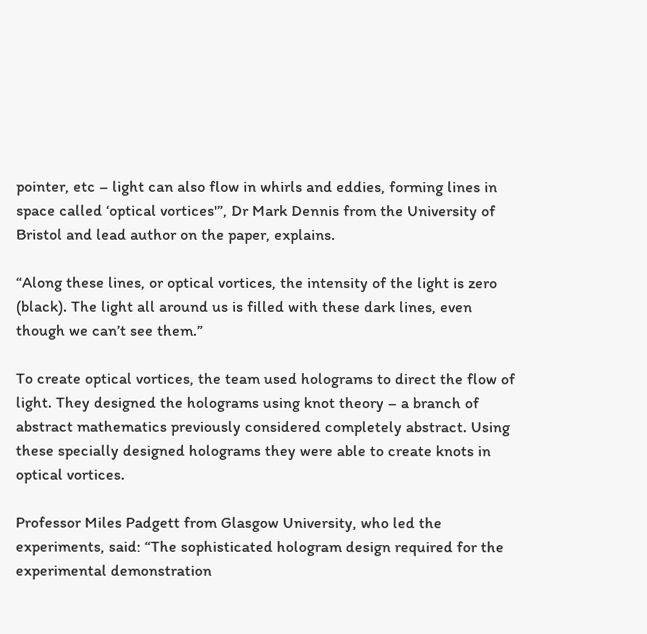pointer, etc – light can also flow in whirls and eddies, forming lines in space called ‘optical vortices'”, Dr Mark Dennis from the University of Bristol and lead author on the paper, explains.

“Along these lines, or optical vortices, the intensity of the light is zero (black). The light all around us is filled with these dark lines, even though we can’t see them.”

To create optical vortices, the team used holograms to direct the flow of light. They designed the holograms using knot theory – a branch of abstract mathematics previously considered completely abstract. Using these specially designed holograms they were able to create knots in optical vortices.

Professor Miles Padgett from Glasgow University, who led the experiments, said: “The sophisticated hologram design required for the experimental demonstration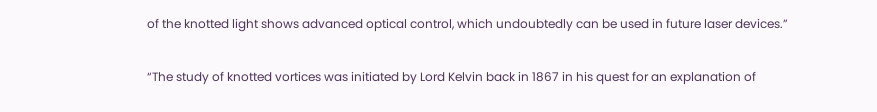of the knotted light shows advanced optical control, which undoubtedly can be used in future laser devices.”

“The study of knotted vortices was initiated by Lord Kelvin back in 1867 in his quest for an explanation of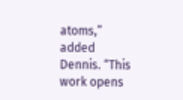atoms,” added Dennis. “This work opens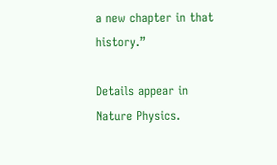a new chapter in that history.”

Details appear in Nature Physics.